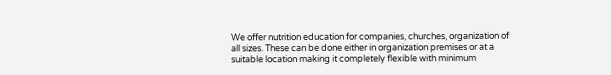We offer nutrition education for companies, churches, organization of all sizes. These can be done either in organization premises or at a suitable location making it completely flexible with minimum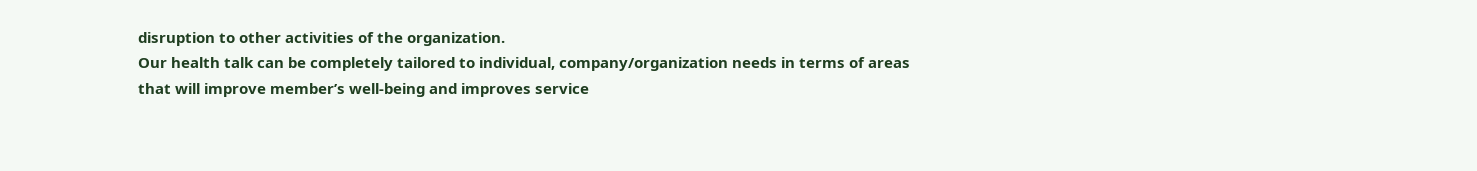disruption to other activities of the organization.
Our health talk can be completely tailored to individual, company/organization needs in terms of areas that will improve member’s well-being and improves service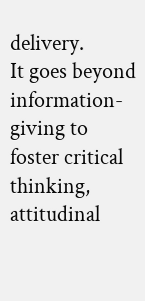delivery.
It goes beyond information-giving to foster critical thinking, attitudinal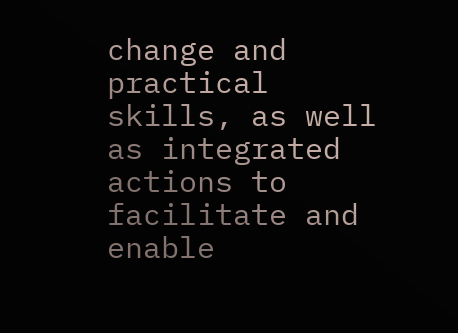change and practical skills, as well as integrated actions to facilitate and enable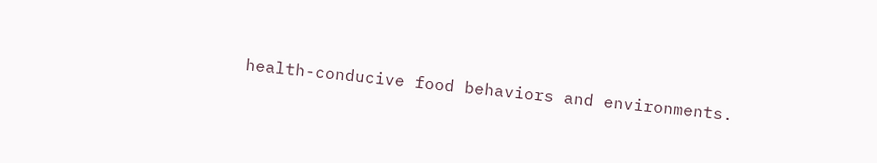health-conducive food behaviors and environments.